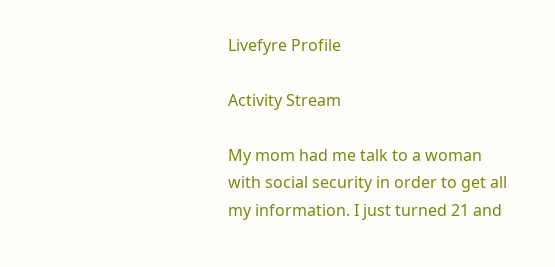Livefyre Profile

Activity Stream

My mom had me talk to a woman with social security in order to get all my information. I just turned 21 and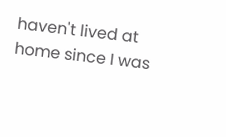haven't lived at home since I was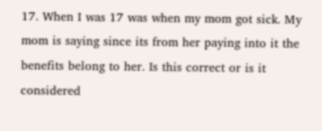17. When I was 17 was when my mom got sick. My mom is saying since its from her paying into it the benefits belong to her. Is this correct or is it considered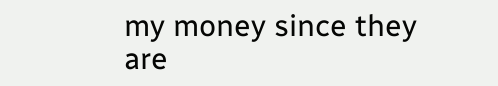my money since they are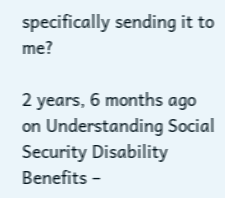specifically sending it to me?

2 years, 6 months ago on Understanding Social Security Disability Benefits –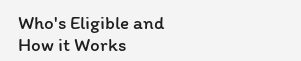Who's Eligible and How it Works